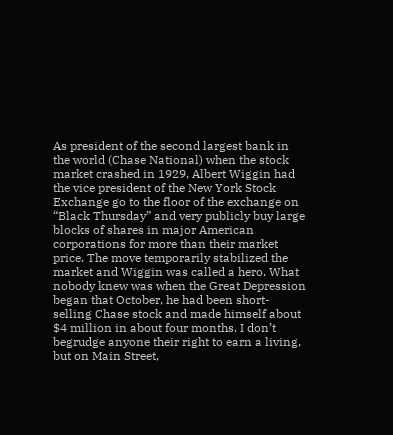As president of the second largest bank in the world (Chase National) when the stock market crashed in 1929, Albert Wiggin had the vice president of the New York Stock Exchange go to the floor of the exchange on “Black Thursday” and very publicly buy large blocks of shares in major American corporations for more than their market price. The move temporarily stabilized the market and Wiggin was called a hero. What nobody knew was when the Great Depression began that October, he had been short-selling Chase stock and made himself about $4 million in about four months. I don’t begrudge anyone their right to earn a living, but on Main Street,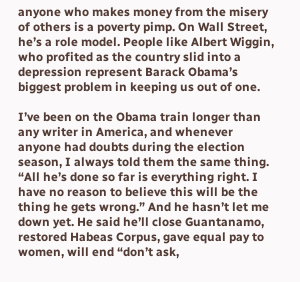anyone who makes money from the misery of others is a poverty pimp. On Wall Street, he’s a role model. People like Albert Wiggin, who profited as the country slid into a depression represent Barack Obama’s biggest problem in keeping us out of one.

I’ve been on the Obama train longer than any writer in America, and whenever anyone had doubts during the election season, I always told them the same thing. “All he’s done so far is everything right. I have no reason to believe this will be the thing he gets wrong.” And he hasn’t let me down yet. He said he’ll close Guantanamo, restored Habeas Corpus, gave equal pay to women, will end “don’t ask,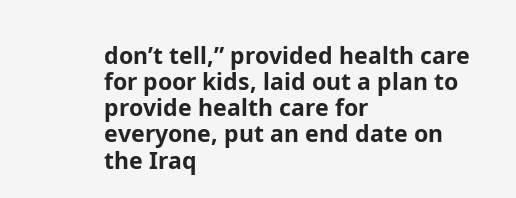don’t tell,” provided health care for poor kids, laid out a plan to provide health care for everyone, put an end date on the Iraq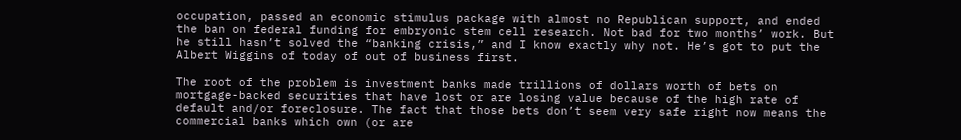occupation, passed an economic stimulus package with almost no Republican support, and ended the ban on federal funding for embryonic stem cell research. Not bad for two months’ work. But he still hasn’t solved the “banking crisis,” and I know exactly why not. He’s got to put the Albert Wiggins of today of out of business first.

The root of the problem is investment banks made trillions of dollars worth of bets on mortgage-backed securities that have lost or are losing value because of the high rate of default and/or foreclosure. The fact that those bets don’t seem very safe right now means the commercial banks which own (or are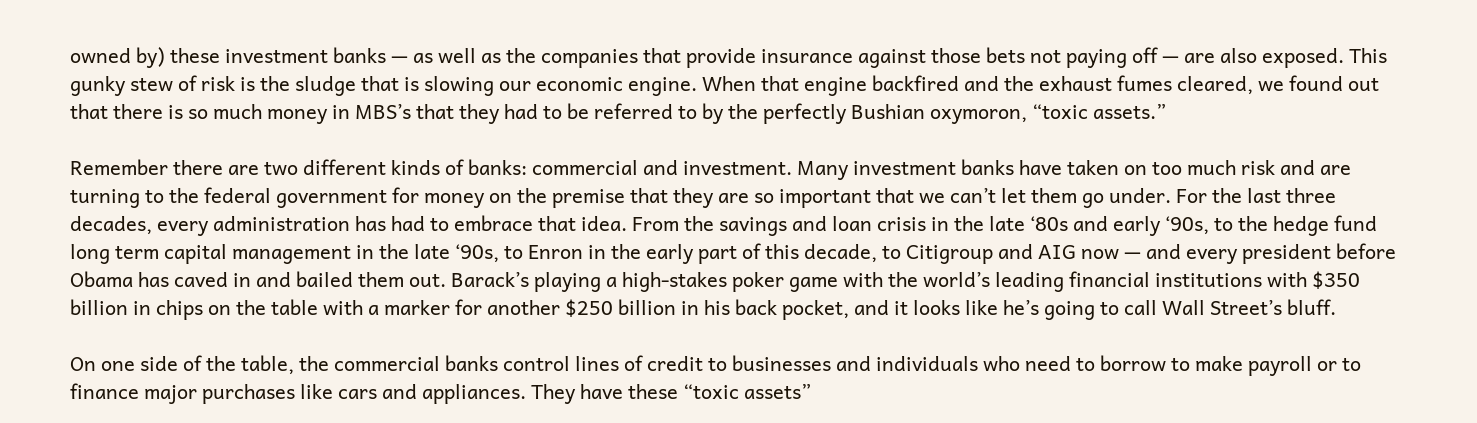owned by) these investment banks — as well as the companies that provide insurance against those bets not paying off — are also exposed. This gunky stew of risk is the sludge that is slowing our economic engine. When that engine backfired and the exhaust fumes cleared, we found out that there is so much money in MBS’s that they had to be referred to by the perfectly Bushian oxymoron, “toxic assets.”

Remember there are two different kinds of banks: commercial and investment. Many investment banks have taken on too much risk and are turning to the federal government for money on the premise that they are so important that we can’t let them go under. For the last three decades, every administration has had to embrace that idea. From the savings and loan crisis in the late ‘80s and early ‘90s, to the hedge fund long term capital management in the late ‘90s, to Enron in the early part of this decade, to Citigroup and AIG now — and every president before Obama has caved in and bailed them out. Barack’s playing a high-stakes poker game with the world’s leading financial institutions with $350 billion in chips on the table with a marker for another $250 billion in his back pocket, and it looks like he’s going to call Wall Street’s bluff.

On one side of the table, the commercial banks control lines of credit to businesses and individuals who need to borrow to make payroll or to finance major purchases like cars and appliances. They have these “toxic assets”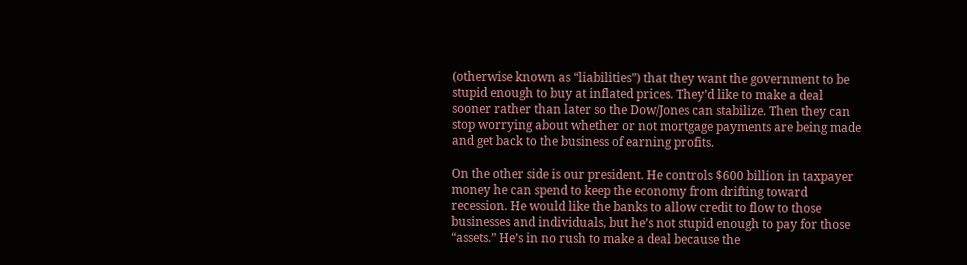(otherwise known as “liabilities”) that they want the government to be stupid enough to buy at inflated prices. They’d like to make a deal sooner rather than later so the Dow/Jones can stabilize. Then they can stop worrying about whether or not mortgage payments are being made and get back to the business of earning profits.

On the other side is our president. He controls $600 billion in taxpayer money he can spend to keep the economy from drifting toward recession. He would like the banks to allow credit to flow to those businesses and individuals, but he’s not stupid enough to pay for those “assets.” He’s in no rush to make a deal because the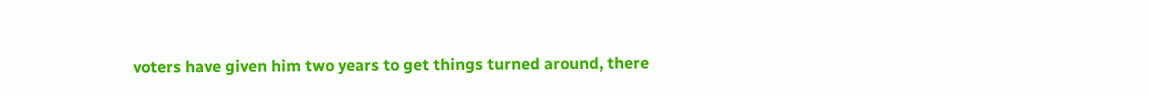voters have given him two years to get things turned around, there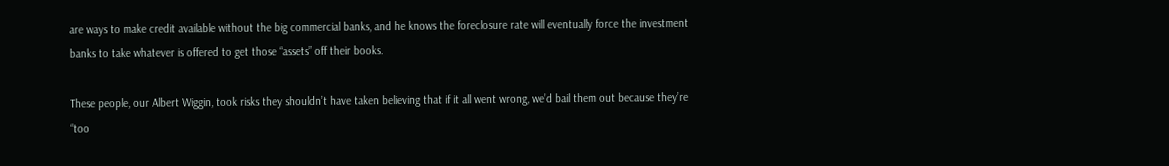are ways to make credit available without the big commercial banks, and he knows the foreclosure rate will eventually force the investment banks to take whatever is offered to get those “assets” off their books.

These people, our Albert Wiggin, took risks they shouldn’t have taken believing that if it all went wrong, we’d bail them out because they’re “too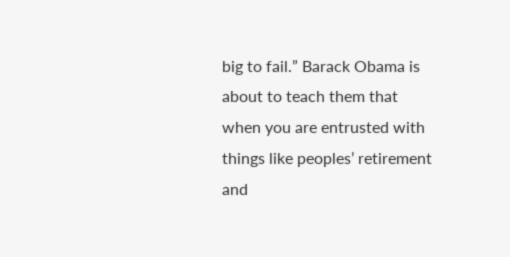big to fail.” Barack Obama is about to teach them that when you are entrusted with things like peoples’ retirement and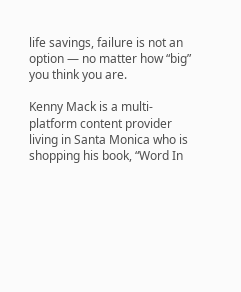life savings, failure is not an option — no matter how “big” you think you are.

Kenny Mack is a multi-platform content provider living in Santa Monica who is shopping his book, “Word In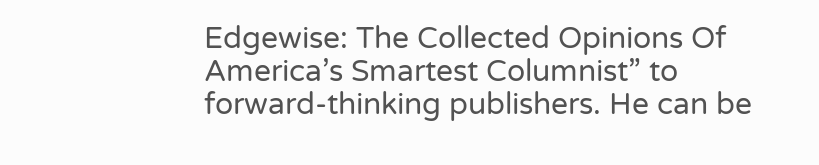Edgewise: The Collected Opinions Of America’s Smartest Columnist” to forward-thinking publishers. He can be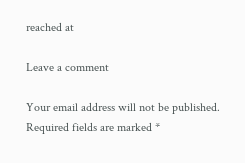reached at

Leave a comment

Your email address will not be published. Required fields are marked *